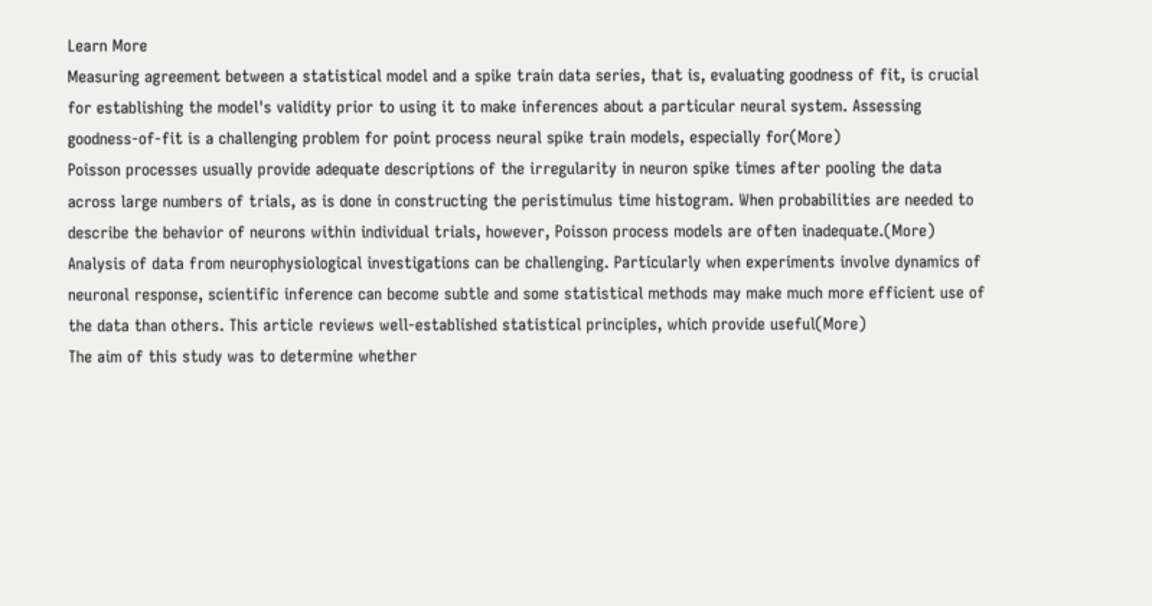Learn More
Measuring agreement between a statistical model and a spike train data series, that is, evaluating goodness of fit, is crucial for establishing the model's validity prior to using it to make inferences about a particular neural system. Assessing goodness-of-fit is a challenging problem for point process neural spike train models, especially for(More)
Poisson processes usually provide adequate descriptions of the irregularity in neuron spike times after pooling the data across large numbers of trials, as is done in constructing the peristimulus time histogram. When probabilities are needed to describe the behavior of neurons within individual trials, however, Poisson process models are often inadequate.(More)
Analysis of data from neurophysiological investigations can be challenging. Particularly when experiments involve dynamics of neuronal response, scientific inference can become subtle and some statistical methods may make much more efficient use of the data than others. This article reviews well-established statistical principles, which provide useful(More)
The aim of this study was to determine whether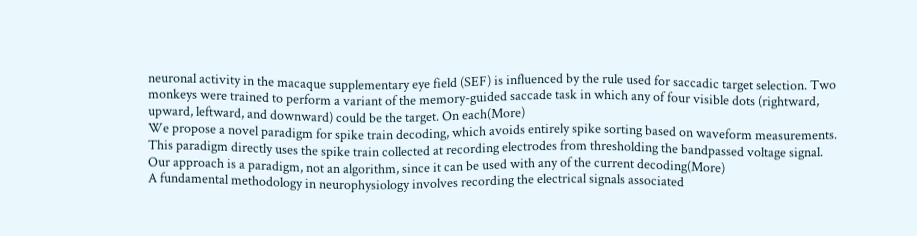neuronal activity in the macaque supplementary eye field (SEF) is influenced by the rule used for saccadic target selection. Two monkeys were trained to perform a variant of the memory-guided saccade task in which any of four visible dots (rightward, upward, leftward, and downward) could be the target. On each(More)
We propose a novel paradigm for spike train decoding, which avoids entirely spike sorting based on waveform measurements. This paradigm directly uses the spike train collected at recording electrodes from thresholding the bandpassed voltage signal. Our approach is a paradigm, not an algorithm, since it can be used with any of the current decoding(More)
A fundamental methodology in neurophysiology involves recording the electrical signals associated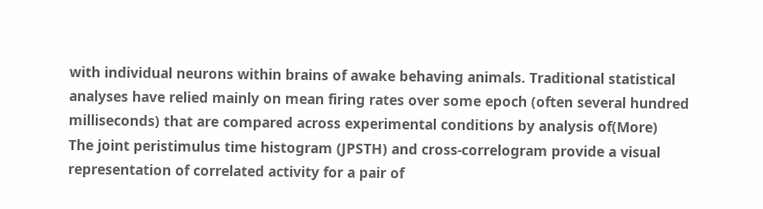with individual neurons within brains of awake behaving animals. Traditional statistical analyses have relied mainly on mean firing rates over some epoch (often several hundred milliseconds) that are compared across experimental conditions by analysis of(More)
The joint peristimulus time histogram (JPSTH) and cross-correlogram provide a visual representation of correlated activity for a pair of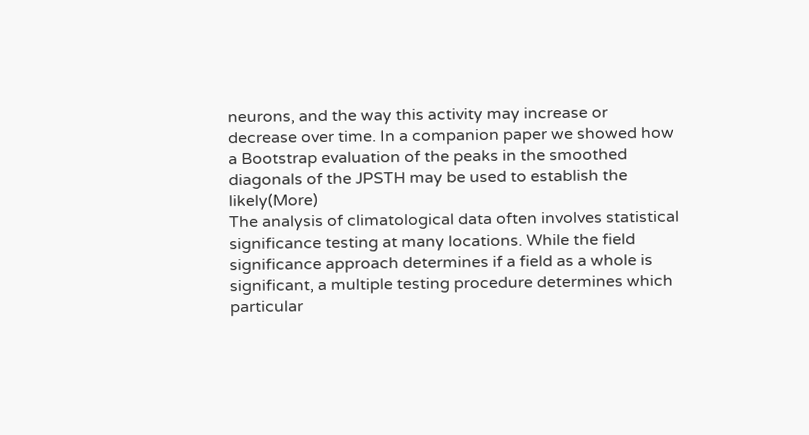neurons, and the way this activity may increase or decrease over time. In a companion paper we showed how a Bootstrap evaluation of the peaks in the smoothed diagonals of the JPSTH may be used to establish the likely(More)
The analysis of climatological data often involves statistical significance testing at many locations. While the field significance approach determines if a field as a whole is significant, a multiple testing procedure determines which particular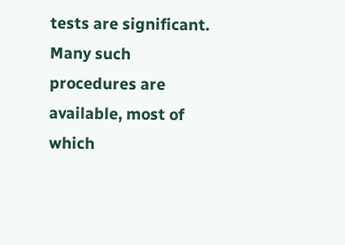tests are significant. Many such procedures are available, most of which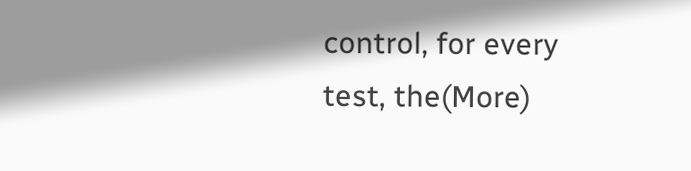control, for every test, the(More)